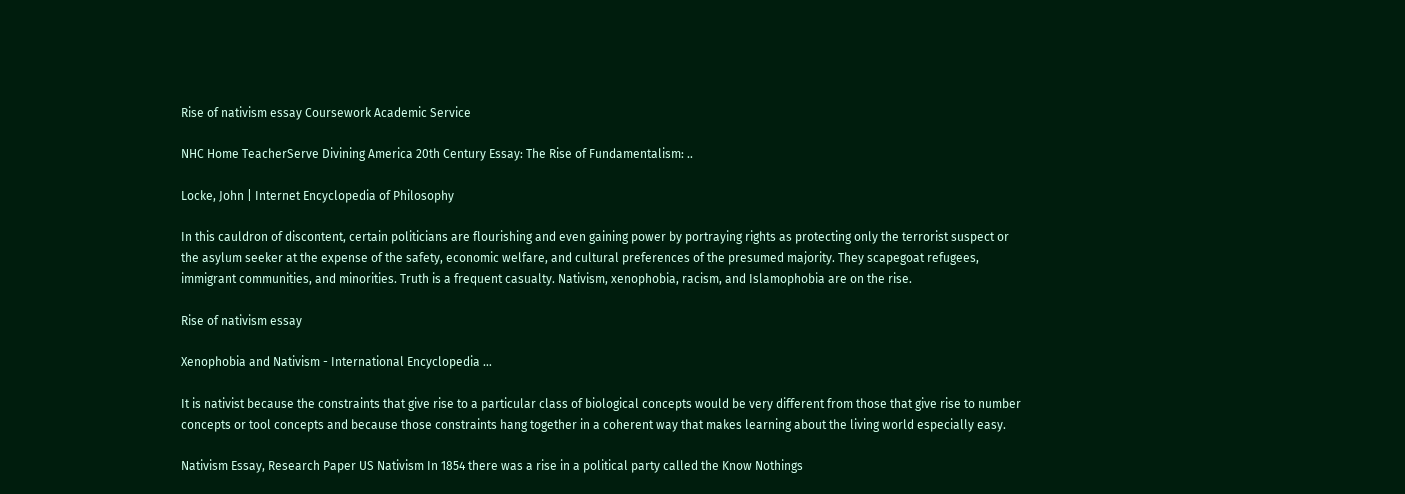Rise of nativism essay Coursework Academic Service

NHC Home TeacherServe Divining America 20th Century Essay: The Rise of Fundamentalism: ..

Locke, John | Internet Encyclopedia of Philosophy

In this cauldron of discontent, certain politicians are flourishing and even gaining power by portraying rights as protecting only the terrorist suspect or the asylum seeker at the expense of the safety, economic welfare, and cultural preferences of the presumed majority. They scapegoat refugees, immigrant communities, and minorities. Truth is a frequent casualty. Nativism, xenophobia, racism, and Islamophobia are on the rise.

Rise of nativism essay

Xenophobia and Nativism - International Encyclopedia …

It is nativist because the constraints that give rise to a particular class of biological concepts would be very different from those that give rise to number concepts or tool concepts and because those constraints hang together in a coherent way that makes learning about the living world especially easy.

Nativism Essay, Research Paper US Nativism In 1854 there was a rise in a political party called the Know Nothings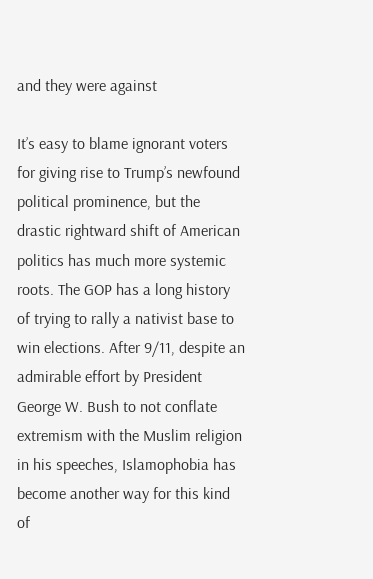and they were against

It’s easy to blame ignorant voters for giving rise to Trump’s newfound political prominence, but the drastic rightward shift of American politics has much more systemic roots. The GOP has a long history of trying to rally a nativist base to win elections. After 9/11, despite an admirable effort by President George W. Bush to not conflate extremism with the Muslim religion in his speeches, Islamophobia has become another way for this kind of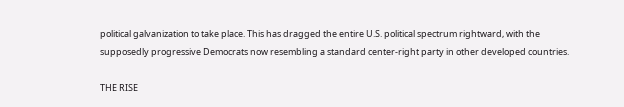political galvanization to take place. This has dragged the entire U.S. political spectrum rightward, with the supposedly progressive Democrats now resembling a standard center-right party in other developed countries.

THE RISE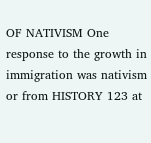OF NATIVISM One response to the growth in immigration was nativism or from HISTORY 123 at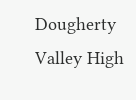Dougherty Valley High